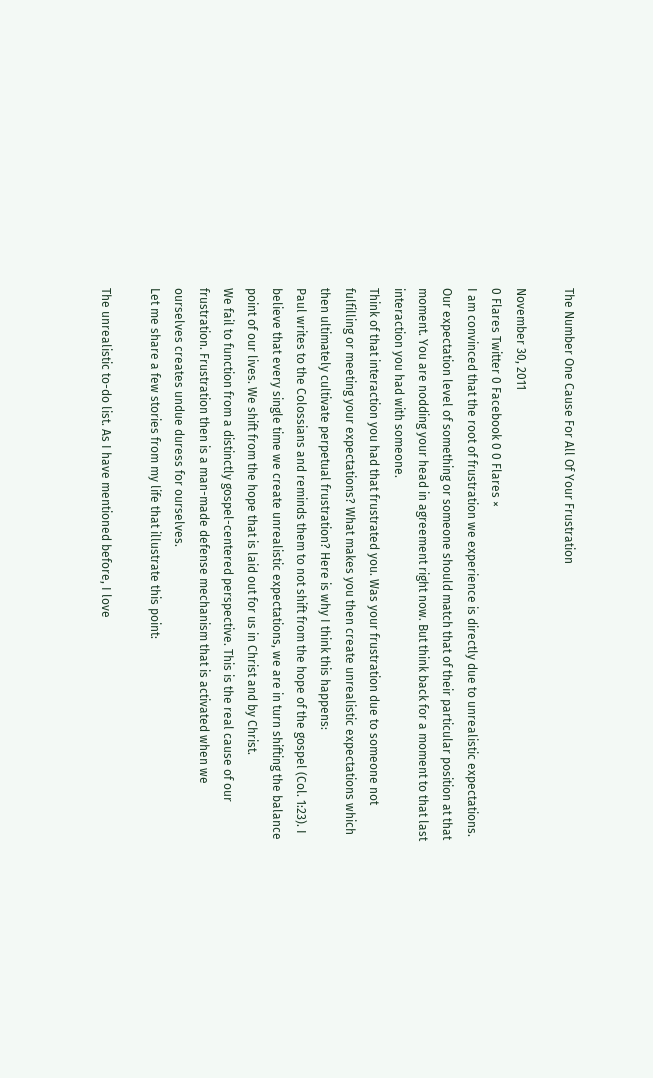The Number One Cause For All Of Your Frustration

November 30, 2011
0 Flares Twitter 0 Facebook 0 0 Flares ×
I am convinced that the root of frustration we experience is directly due to unrealistic expectations. Our expectation level of something or someone should match that of their particular position at that moment. You are nodding your head in agreement right now. But think back for a moment to that last interaction you had with someone.
Think of that interaction you had that frustrated you. Was your frustration due to someone not fulfilling or meeting your expectations? What makes you then create unrealistic expectations which then ultimately cultivate perpetual frustration? Here is why I think this happens:
Paul writes to the Colossians and reminds them to not shift from the hope of the gospel (Col. 1:23). I believe that every single time we create unrealistic expectations, we are in turn shifting the balance point of our lives. We shift from the hope that is laid out for us in Christ and by Christ.
We fail to function from a distinctly gospel-centered perspective. This is the real cause of our frustration. Frustration then is a man-made defense mechanism that is activated when we ourselves creates undue duress for ourselves.
Let me share a few stories from my life that illustrate this point:

The unrealistic to-do list. As I have mentioned before, I love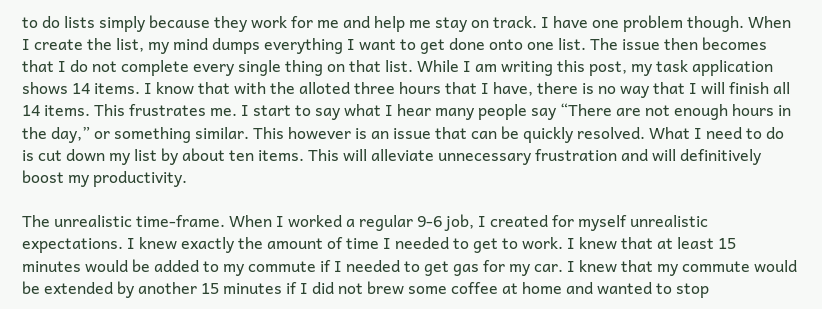to do lists simply because they work for me and help me stay on track. I have one problem though. When I create the list, my mind dumps everything I want to get done onto one list. The issue then becomes that I do not complete every single thing on that list. While I am writing this post, my task application shows 14 items. I know that with the alloted three hours that I have, there is no way that I will finish all 14 items. This frustrates me. I start to say what I hear many people say “There are not enough hours in the day,” or something similar. This however is an issue that can be quickly resolved. What I need to do is cut down my list by about ten items. This will alleviate unnecessary frustration and will definitively boost my productivity.

The unrealistic time-frame. When I worked a regular 9-6 job, I created for myself unrealistic expectations. I knew exactly the amount of time I needed to get to work. I knew that at least 15 minutes would be added to my commute if I needed to get gas for my car. I knew that my commute would be extended by another 15 minutes if I did not brew some coffee at home and wanted to stop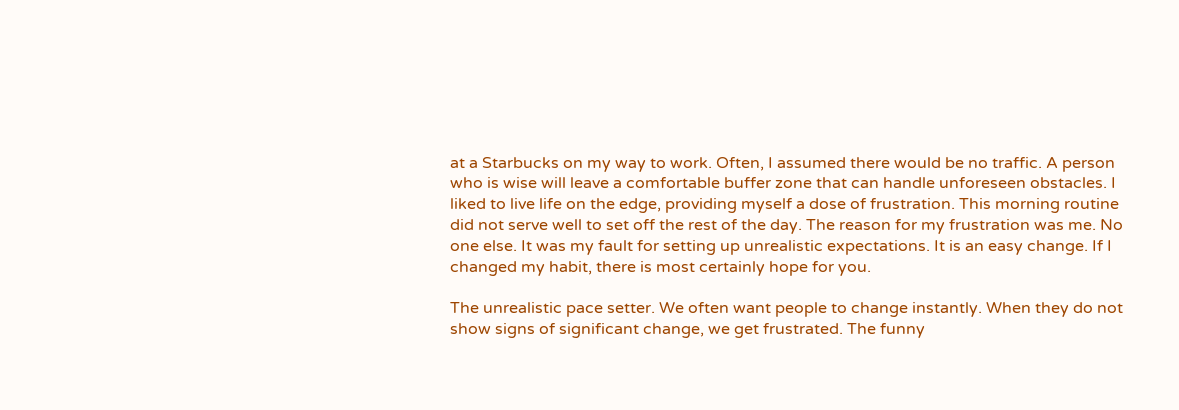at a Starbucks on my way to work. Often, I assumed there would be no traffic. A person who is wise will leave a comfortable buffer zone that can handle unforeseen obstacles. I liked to live life on the edge, providing myself a dose of frustration. This morning routine did not serve well to set off the rest of the day. The reason for my frustration was me. No one else. It was my fault for setting up unrealistic expectations. It is an easy change. If I changed my habit, there is most certainly hope for you.

The unrealistic pace setter. We often want people to change instantly. When they do not show signs of significant change, we get frustrated. The funny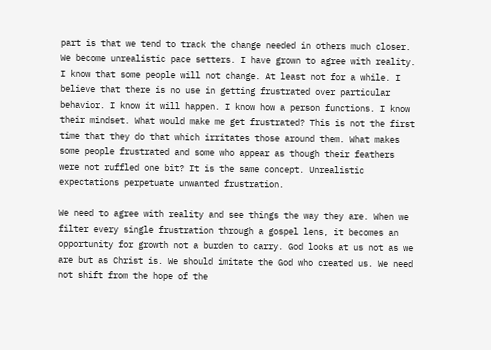part is that we tend to track the change needed in others much closer. We become unrealistic pace setters. I have grown to agree with reality. I know that some people will not change. At least not for a while. I believe that there is no use in getting frustrated over particular behavior. I know it will happen. I know how a person functions. I know their mindset. What would make me get frustrated? This is not the first time that they do that which irritates those around them. What makes some people frustrated and some who appear as though their feathers were not ruffled one bit? It is the same concept. Unrealistic expectations perpetuate unwanted frustration.

We need to agree with reality and see things the way they are. When we filter every single frustration through a gospel lens, it becomes an opportunity for growth not a burden to carry. God looks at us not as we are but as Christ is. We should imitate the God who created us. We need not shift from the hope of the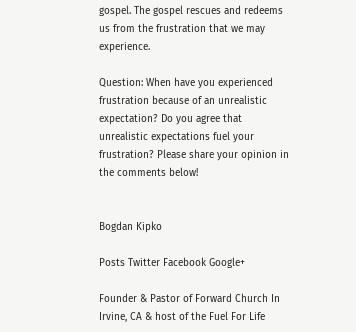gospel. The gospel rescues and redeems us from the frustration that we may experience.

Question: When have you experienced frustration because of an unrealistic expectation? Do you agree that unrealistic expectations fuel your frustration? Please share your opinion in the comments below!


Bogdan Kipko

Posts Twitter Facebook Google+

Founder & Pastor of Forward Church In Irvine, CA & host of the Fuel For Life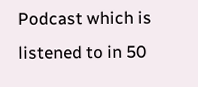Podcast which is listened to in 50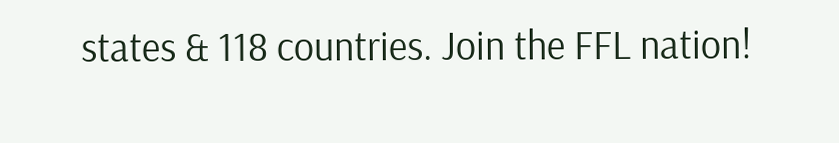states & 118 countries. Join the FFL nation!